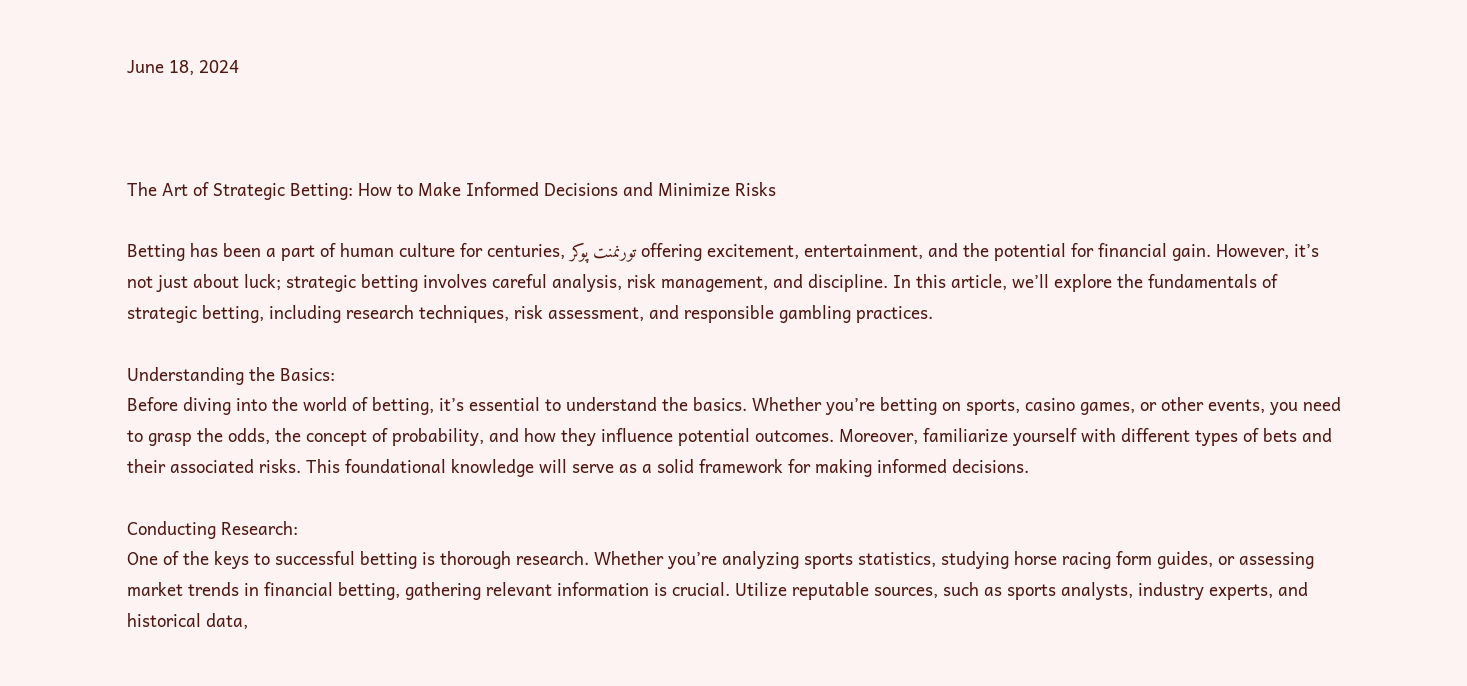June 18, 2024



The Art of Strategic Betting: How to Make Informed Decisions and Minimize Risks

Betting has been a part of human culture for centuries, تورنمنت پوکر offering excitement, entertainment, and the potential for financial gain. However, it’s not just about luck; strategic betting involves careful analysis, risk management, and discipline. In this article, we’ll explore the fundamentals of strategic betting, including research techniques, risk assessment, and responsible gambling practices.

Understanding the Basics:
Before diving into the world of betting, it’s essential to understand the basics. Whether you’re betting on sports, casino games, or other events, you need to grasp the odds, the concept of probability, and how they influence potential outcomes. Moreover, familiarize yourself with different types of bets and their associated risks. This foundational knowledge will serve as a solid framework for making informed decisions.

Conducting Research:
One of the keys to successful betting is thorough research. Whether you’re analyzing sports statistics, studying horse racing form guides, or assessing market trends in financial betting, gathering relevant information is crucial. Utilize reputable sources, such as sports analysts, industry experts, and historical data,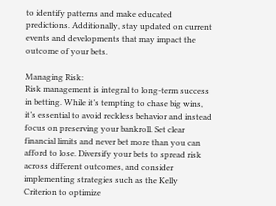to identify patterns and make educated predictions. Additionally, stay updated on current events and developments that may impact the outcome of your bets.

Managing Risk:
Risk management is integral to long-term success in betting. While it’s tempting to chase big wins, it’s essential to avoid reckless behavior and instead focus on preserving your bankroll. Set clear financial limits and never bet more than you can afford to lose. Diversify your bets to spread risk across different outcomes, and consider implementing strategies such as the Kelly Criterion to optimize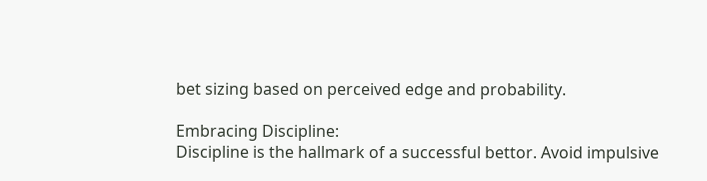bet sizing based on perceived edge and probability.

Embracing Discipline:
Discipline is the hallmark of a successful bettor. Avoid impulsive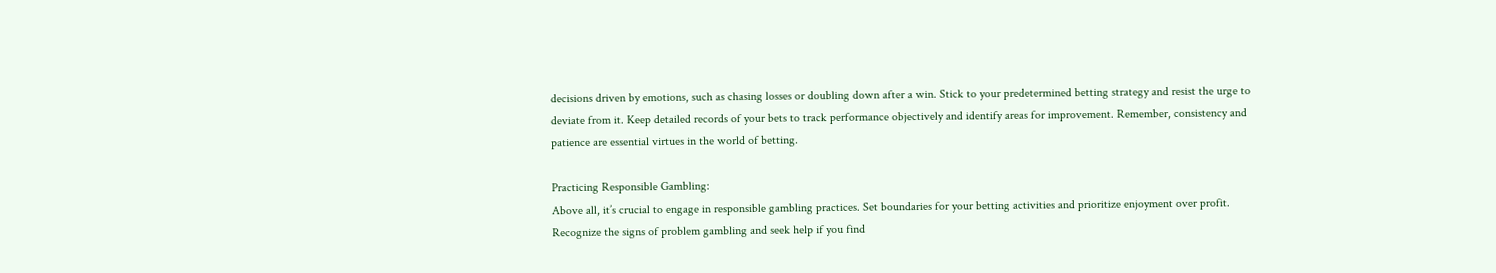decisions driven by emotions, such as chasing losses or doubling down after a win. Stick to your predetermined betting strategy and resist the urge to deviate from it. Keep detailed records of your bets to track performance objectively and identify areas for improvement. Remember, consistency and patience are essential virtues in the world of betting.

Practicing Responsible Gambling:
Above all, it’s crucial to engage in responsible gambling practices. Set boundaries for your betting activities and prioritize enjoyment over profit. Recognize the signs of problem gambling and seek help if you find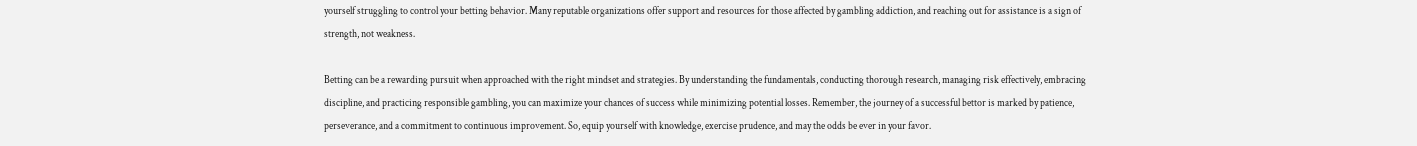yourself struggling to control your betting behavior. Many reputable organizations offer support and resources for those affected by gambling addiction, and reaching out for assistance is a sign of strength, not weakness.

Betting can be a rewarding pursuit when approached with the right mindset and strategies. By understanding the fundamentals, conducting thorough research, managing risk effectively, embracing discipline, and practicing responsible gambling, you can maximize your chances of success while minimizing potential losses. Remember, the journey of a successful bettor is marked by patience, perseverance, and a commitment to continuous improvement. So, equip yourself with knowledge, exercise prudence, and may the odds be ever in your favor.